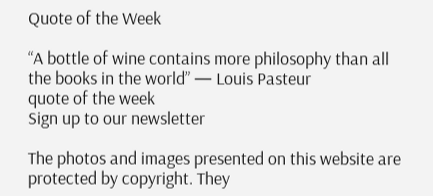Quote of the Week

“A bottle of wine contains more philosophy than all the books in the world” — Louis Pasteur
quote of the week
Sign up to our newsletter

The photos and images presented on this website are protected by copyright. They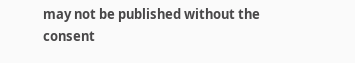may not be published without the consent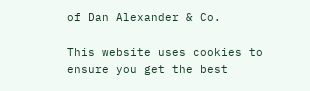of Dan Alexander & Co.

This website uses cookies to ensure you get the best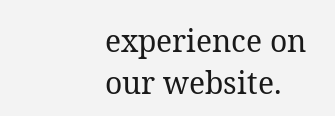experience on our website.